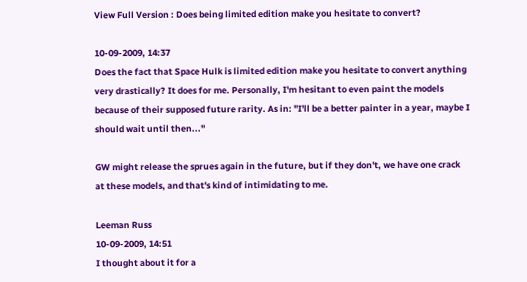View Full Version : Does being limited edition make you hesitate to convert?

10-09-2009, 14:37
Does the fact that Space Hulk is limited edition make you hesitate to convert anything very drastically? It does for me. Personally, I'm hesitant to even paint the models because of their supposed future rarity. As in: "I'll be a better painter in a year, maybe I should wait until then..."

GW might release the sprues again in the future, but if they don't, we have one crack at these models, and that's kind of intimidating to me.

Leeman Russ
10-09-2009, 14:51
I thought about it for a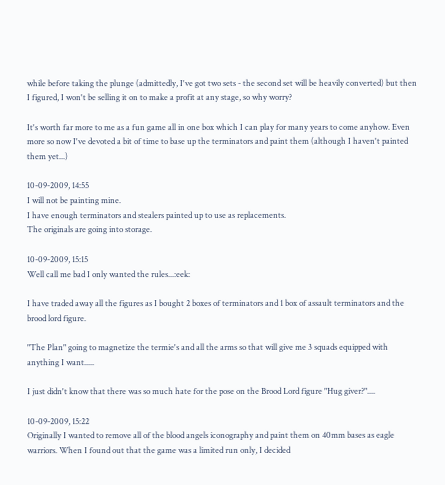while before taking the plunge (admittedly, I've got two sets - the second set will be heavily converted) but then I figured, I won't be selling it on to make a profit at any stage, so why worry?

It's worth far more to me as a fun game all in one box which I can play for many years to come anyhow. Even more so now I've devoted a bit of time to base up the terminators and paint them (although I haven't painted them yet...)

10-09-2009, 14:55
I will not be painting mine.
I have enough terminators and stealers painted up to use as replacements.
The originals are going into storage.

10-09-2009, 15:15
Well call me bad I only wanted the rules...:eek:

I have traded away all the figures as I bought 2 boxes of terminators and 1 box of assault terminators and the brood lord figure.

"The Plan" going to magnetize the termie's and all the arms so that will give me 3 squads equipped with anything I want.....

I just didn't know that there was so much hate for the pose on the Brood Lord figure "Hug giver?"....

10-09-2009, 15:22
Originally I wanted to remove all of the blood angels iconography and paint them on 40mm bases as eagle warriors. When I found out that the game was a limited run only, I decided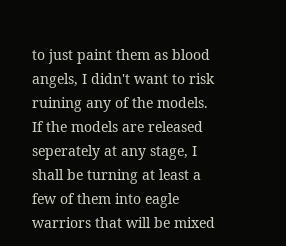to just paint them as blood angels, I didn't want to risk ruining any of the models. If the models are released seperately at any stage, I shall be turning at least a few of them into eagle warriors that will be mixed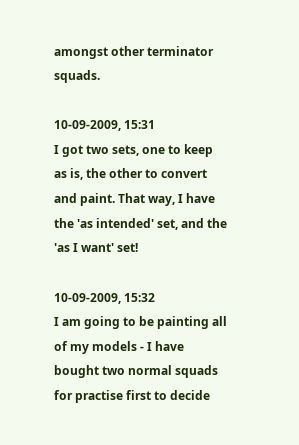amongst other terminator squads.

10-09-2009, 15:31
I got two sets, one to keep as is, the other to convert and paint. That way, I have the 'as intended' set, and the 'as I want' set!

10-09-2009, 15:32
I am going to be painting all of my models - I have bought two normal squads for practise first to decide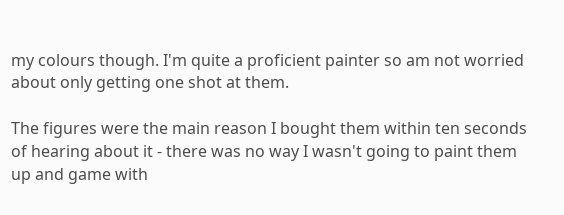my colours though. I'm quite a proficient painter so am not worried about only getting one shot at them.

The figures were the main reason I bought them within ten seconds of hearing about it - there was no way I wasn't going to paint them up and game with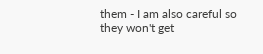them - I am also careful so they won't get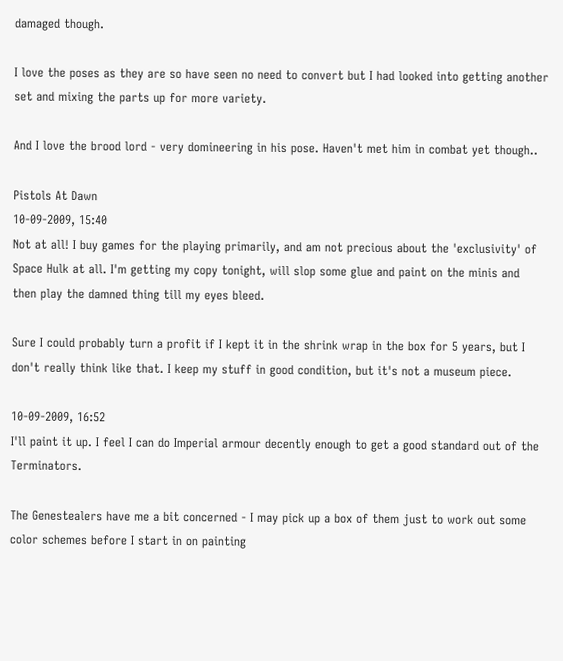damaged though.

I love the poses as they are so have seen no need to convert but I had looked into getting another set and mixing the parts up for more variety.

And I love the brood lord - very domineering in his pose. Haven't met him in combat yet though..

Pistols At Dawn
10-09-2009, 15:40
Not at all! I buy games for the playing primarily, and am not precious about the 'exclusivity' of Space Hulk at all. I'm getting my copy tonight, will slop some glue and paint on the minis and then play the damned thing till my eyes bleed.

Sure I could probably turn a profit if I kept it in the shrink wrap in the box for 5 years, but I don't really think like that. I keep my stuff in good condition, but it's not a museum piece.

10-09-2009, 16:52
I'll paint it up. I feel I can do Imperial armour decently enough to get a good standard out of the Terminators.

The Genestealers have me a bit concerned - I may pick up a box of them just to work out some color schemes before I start in on painting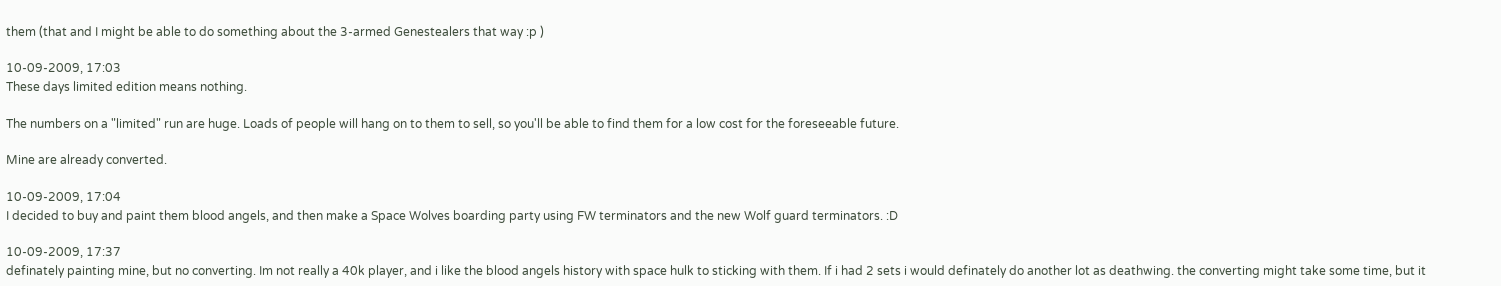them (that and I might be able to do something about the 3-armed Genestealers that way :p )

10-09-2009, 17:03
These days limited edition means nothing.

The numbers on a "limited" run are huge. Loads of people will hang on to them to sell, so you'll be able to find them for a low cost for the foreseeable future.

Mine are already converted.

10-09-2009, 17:04
I decided to buy and paint them blood angels, and then make a Space Wolves boarding party using FW terminators and the new Wolf guard terminators. :D

10-09-2009, 17:37
definately painting mine, but no converting. Im not really a 40k player, and i like the blood angels history with space hulk to sticking with them. If i had 2 sets i would definately do another lot as deathwing. the converting might take some time, but it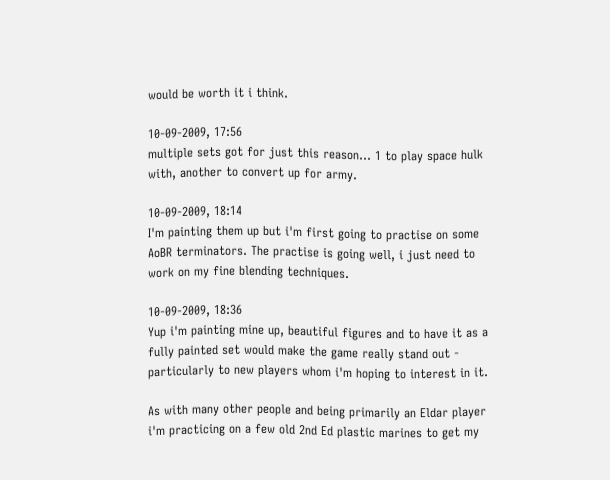would be worth it i think.

10-09-2009, 17:56
multiple sets got for just this reason... 1 to play space hulk with, another to convert up for army.

10-09-2009, 18:14
I'm painting them up but i'm first going to practise on some AoBR terminators. The practise is going well, i just need to work on my fine blending techniques.

10-09-2009, 18:36
Yup i'm painting mine up, beautiful figures and to have it as a fully painted set would make the game really stand out - particularly to new players whom i'm hoping to interest in it.

As with many other people and being primarily an Eldar player i'm practicing on a few old 2nd Ed plastic marines to get my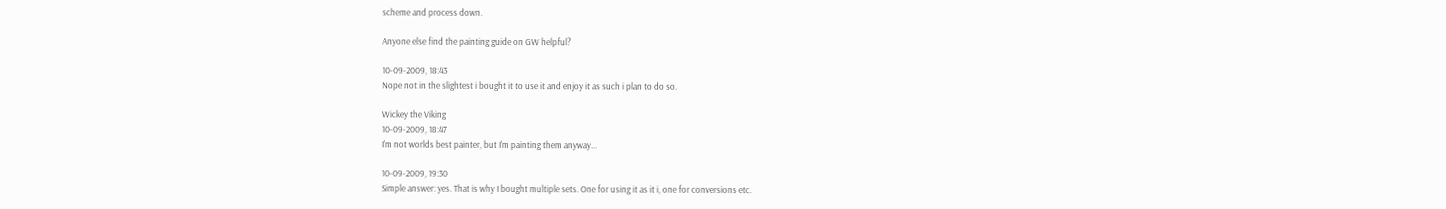scheme and process down.

Anyone else find the painting guide on GW helpful?

10-09-2009, 18:43
Nope not in the slightest i bought it to use it and enjoy it as such i plan to do so.

Wickey the Viking
10-09-2009, 18:47
I'm not worlds best painter, but I'm painting them anyway...

10-09-2009, 19:30
Simple answer: yes. That is why I bought multiple sets. One for using it as it i, one for conversions etc.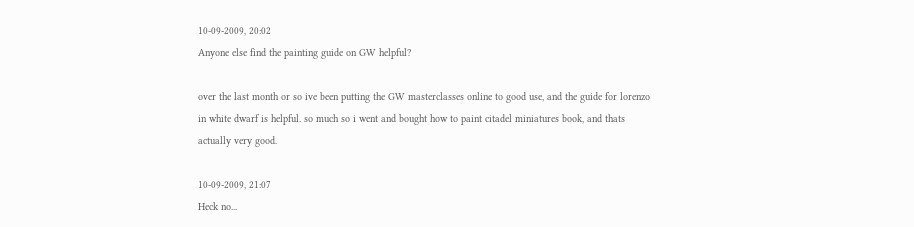10-09-2009, 20:02
Anyone else find the painting guide on GW helpful?

over the last month or so ive been putting the GW masterclasses online to good use, and the guide for lorenzo in white dwarf is helpful. so much so i went and bought how to paint citadel miniatures book, and thats actually very good.

10-09-2009, 21:07
Heck no...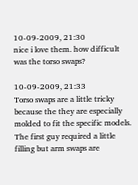10-09-2009, 21:30
nice i love them. how difficult was the torso swaps?

10-09-2009, 21:33
Torso swaps are a little tricky because the they are especially molded to fit the specific models.
The first guy required a little filling but arm swaps are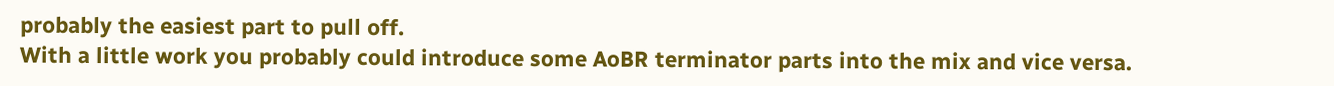probably the easiest part to pull off.
With a little work you probably could introduce some AoBR terminator parts into the mix and vice versa.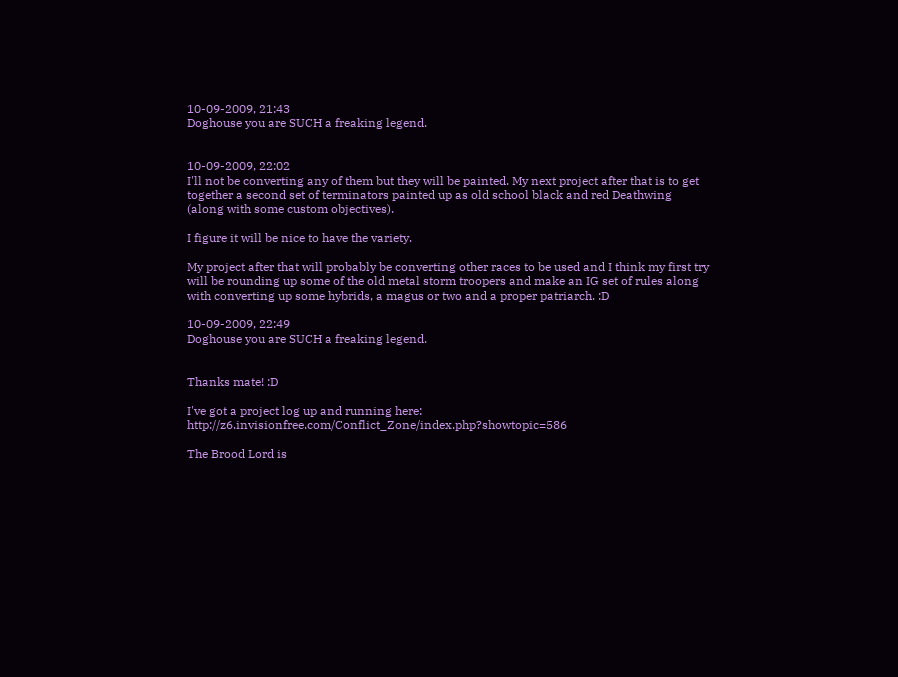10-09-2009, 21:43
Doghouse you are SUCH a freaking legend.


10-09-2009, 22:02
I'll not be converting any of them but they will be painted. My next project after that is to get together a second set of terminators painted up as old school black and red Deathwing (along with some custom objectives).

I figure it will be nice to have the variety.

My project after that will probably be converting other races to be used and I think my first try will be rounding up some of the old metal storm troopers and make an IG set of rules along with converting up some hybrids, a magus or two and a proper patriarch. :D

10-09-2009, 22:49
Doghouse you are SUCH a freaking legend.


Thanks mate! :D

I've got a project log up and running here: http://z6.invisionfree.com/Conflict_Zone/index.php?showtopic=586

The Brood Lord is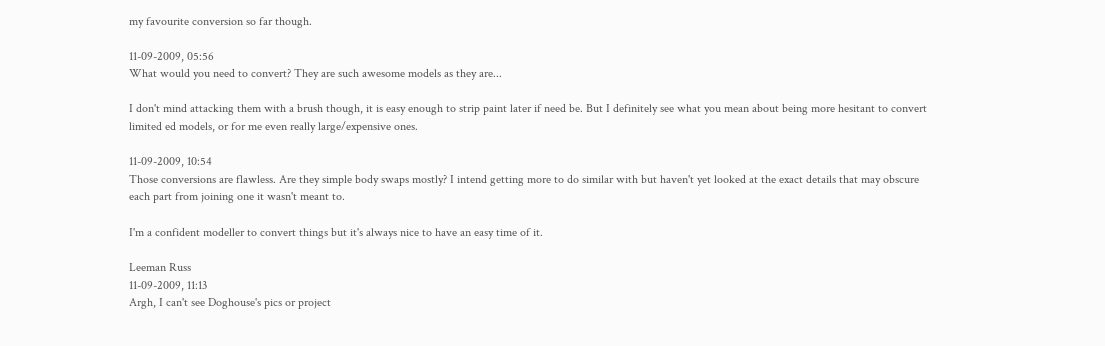my favourite conversion so far though.

11-09-2009, 05:56
What would you need to convert? They are such awesome models as they are...

I don't mind attacking them with a brush though, it is easy enough to strip paint later if need be. But I definitely see what you mean about being more hesitant to convert limited ed models, or for me even really large/expensive ones.

11-09-2009, 10:54
Those conversions are flawless. Are they simple body swaps mostly? I intend getting more to do similar with but haven't yet looked at the exact details that may obscure each part from joining one it wasn't meant to.

I'm a confident modeller to convert things but it's always nice to have an easy time of it.

Leeman Russ
11-09-2009, 11:13
Argh, I can't see Doghouse's pics or project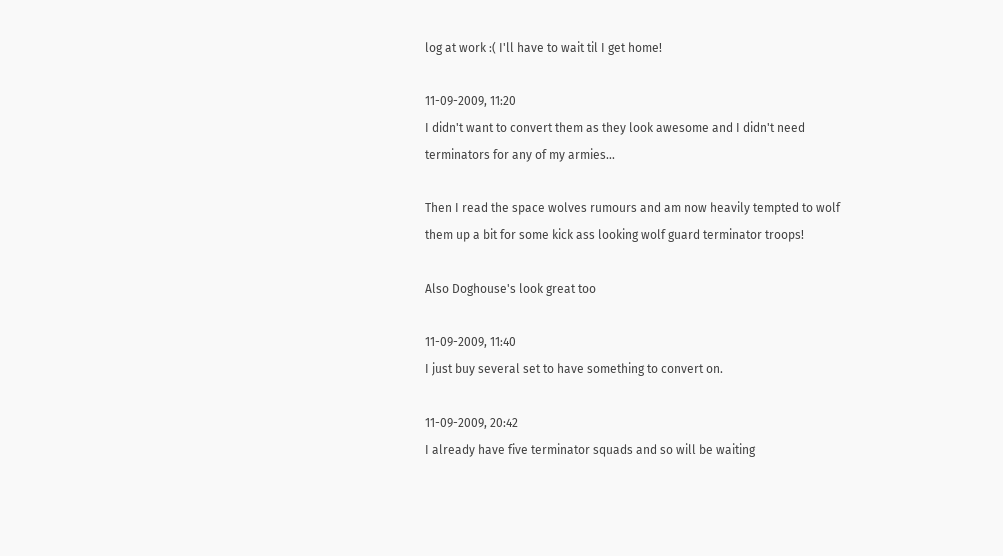log at work :( I'll have to wait til I get home!

11-09-2009, 11:20
I didn't want to convert them as they look awesome and I didn't need terminators for any of my armies...

Then I read the space wolves rumours and am now heavily tempted to wolf them up a bit for some kick ass looking wolf guard terminator troops!

Also Doghouse's look great too

11-09-2009, 11:40
I just buy several set to have something to convert on.

11-09-2009, 20:42
I already have five terminator squads and so will be waiting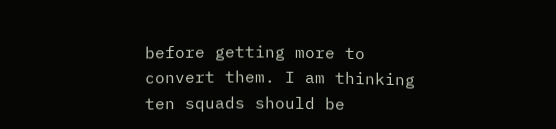before getting more to convert them. I am thinking ten squads should be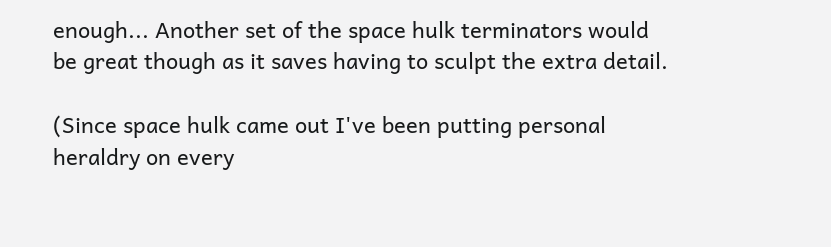enough... Another set of the space hulk terminators would be great though as it saves having to sculpt the extra detail.

(Since space hulk came out I've been putting personal heraldry on every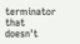terminator that doesn't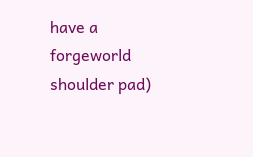have a forgeworld shoulder pad)